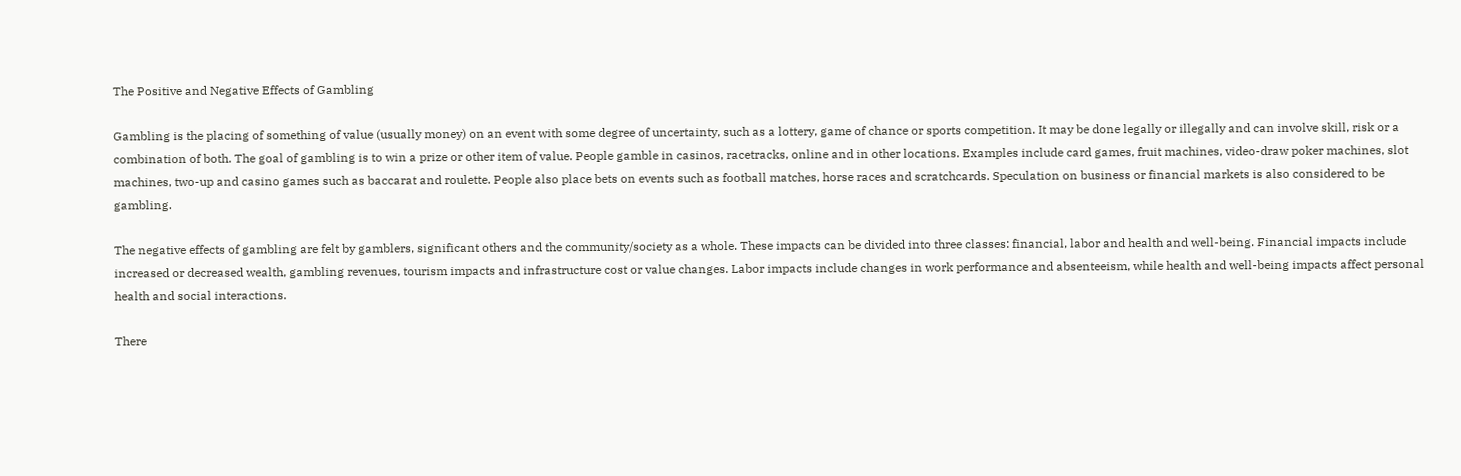The Positive and Negative Effects of Gambling

Gambling is the placing of something of value (usually money) on an event with some degree of uncertainty, such as a lottery, game of chance or sports competition. It may be done legally or illegally and can involve skill, risk or a combination of both. The goal of gambling is to win a prize or other item of value. People gamble in casinos, racetracks, online and in other locations. Examples include card games, fruit machines, video-draw poker machines, slot machines, two-up and casino games such as baccarat and roulette. People also place bets on events such as football matches, horse races and scratchcards. Speculation on business or financial markets is also considered to be gambling.

The negative effects of gambling are felt by gamblers, significant others and the community/society as a whole. These impacts can be divided into three classes: financial, labor and health and well-being. Financial impacts include increased or decreased wealth, gambling revenues, tourism impacts and infrastructure cost or value changes. Labor impacts include changes in work performance and absenteeism, while health and well-being impacts affect personal health and social interactions.

There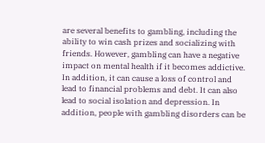are several benefits to gambling, including the ability to win cash prizes and socializing with friends. However, gambling can have a negative impact on mental health if it becomes addictive. In addition, it can cause a loss of control and lead to financial problems and debt. It can also lead to social isolation and depression. In addition, people with gambling disorders can be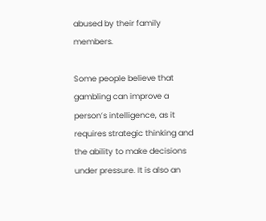abused by their family members.

Some people believe that gambling can improve a person’s intelligence, as it requires strategic thinking and the ability to make decisions under pressure. It is also an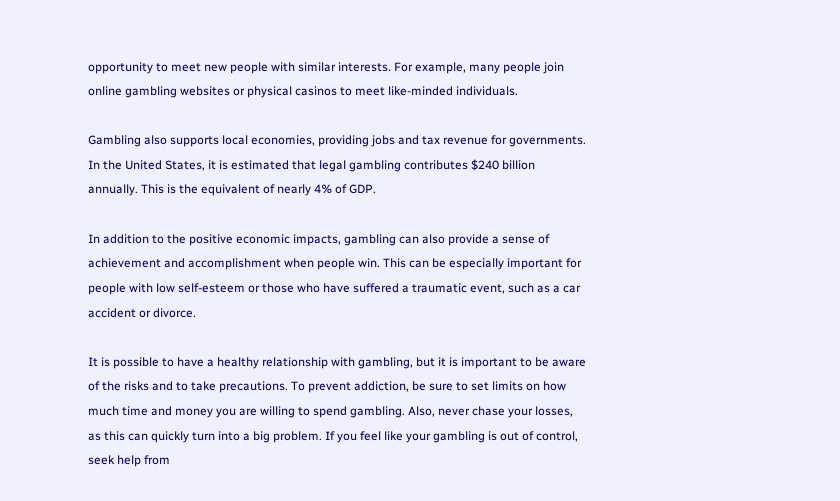opportunity to meet new people with similar interests. For example, many people join online gambling websites or physical casinos to meet like-minded individuals.

Gambling also supports local economies, providing jobs and tax revenue for governments. In the United States, it is estimated that legal gambling contributes $240 billion annually. This is the equivalent of nearly 4% of GDP.

In addition to the positive economic impacts, gambling can also provide a sense of achievement and accomplishment when people win. This can be especially important for people with low self-esteem or those who have suffered a traumatic event, such as a car accident or divorce.

It is possible to have a healthy relationship with gambling, but it is important to be aware of the risks and to take precautions. To prevent addiction, be sure to set limits on how much time and money you are willing to spend gambling. Also, never chase your losses, as this can quickly turn into a big problem. If you feel like your gambling is out of control, seek help from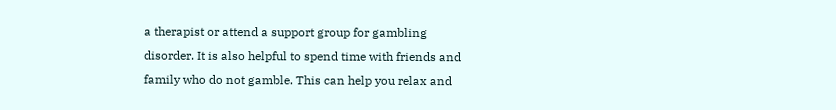a therapist or attend a support group for gambling disorder. It is also helpful to spend time with friends and family who do not gamble. This can help you relax and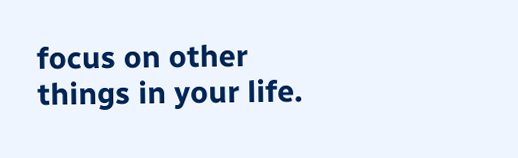focus on other things in your life.